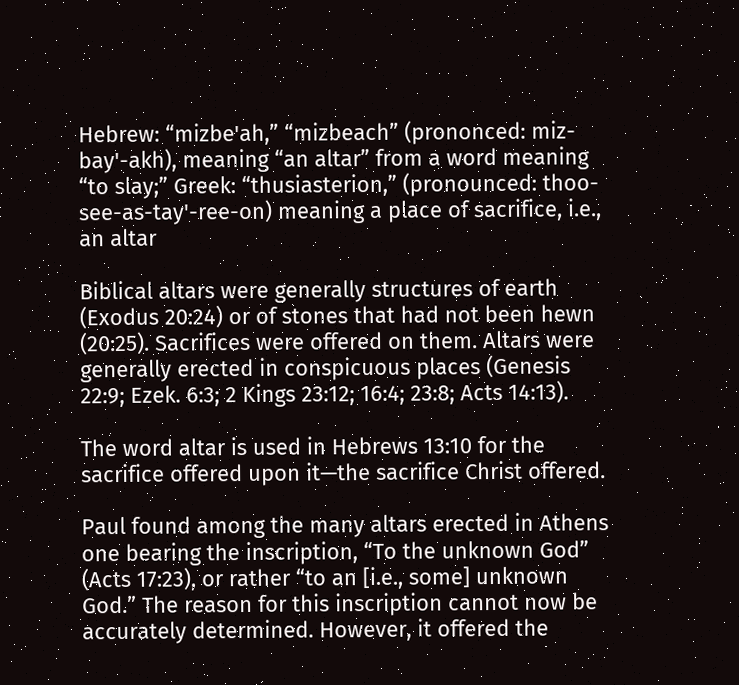Hebrew: “mizbe'ah,” “mizbeach” (prononced: miz-bay'-akh), meaning “an altar” from a word meaning “to slay;” Greek: “thusiasterion,” (pronounced: thoo-see-as-tay'-ree-on) meaning a place of sacrifice, i.e., an altar

Biblical altars were generally structures of earth (Exodus 20:24) or of stones that had not been hewn (20:25). Sacrifices were offered on them. Altars were generally erected in conspicuous places (Genesis 22:9; Ezek. 6:3; 2 Kings 23:12; 16:4; 23:8; Acts 14:13).

The word altar is used in Hebrews 13:10 for the sacrifice offered upon it—the sacrifice Christ offered.

Paul found among the many altars erected in Athens one bearing the inscription, “To the unknown God” (Acts 17:23), or rather “to an [i.e., some] unknown God.” The reason for this inscription cannot now be accurately determined. However, it offered the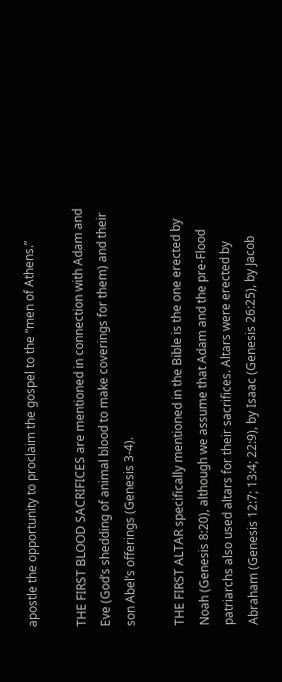apostle the opportunity to proclaim the gospel to the “men of Athens.”

THE FIRST BLOOD SACRIFICES are mentioned in connection with Adam and Eve (God’s shedding of animal blood to make coverings for them) and their son Abel’s offerings (Genesis 3-4).

THE FIRST ALTAR specifically mentioned in the Bible is the one erected by Noah (Genesis 8:20), although we assume that Adam and the pre-Flood patriarchs also used altars for their sacrifices. Altars were erected by Abraham (Genesis 12:7; 13:4; 22:9), by Isaac (Genesis 26:25), by Jacob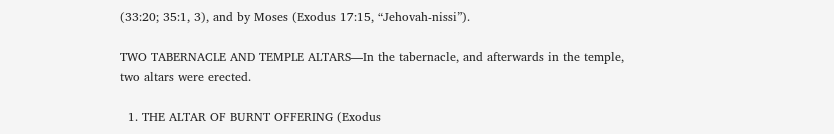(33:20; 35:1, 3), and by Moses (Exodus 17:15, “Jehovah-nissi”).

TWO TABERNACLE AND TEMPLE ALTARS—In the tabernacle, and afterwards in the temple, two altars were erected.

  1. THE ALTAR OF BURNT OFFERING (Exodus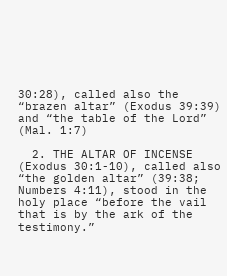30:28), called also the “brazen altar” (Exodus 39:39) and “the table of the Lord” (Mal. 1:7)

  2. THE ALTAR OF INCENSE (Exodus 30:1-10), called also “the golden altar” (39:38; Numbers 4:11), stood in the holy place “before the vail that is by the ark of the testimony.”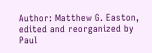Author: Matthew G. Easton, edited and reorganized by Paul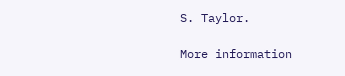S. Taylor.

More information